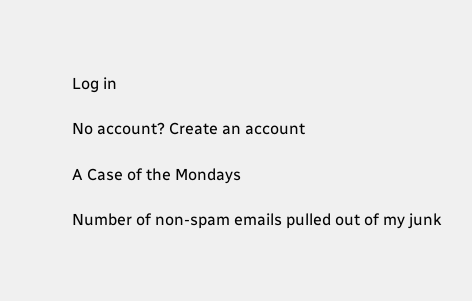Log in

No account? Create an account

A Case of the Mondays

Number of non-spam emails pulled out of my junk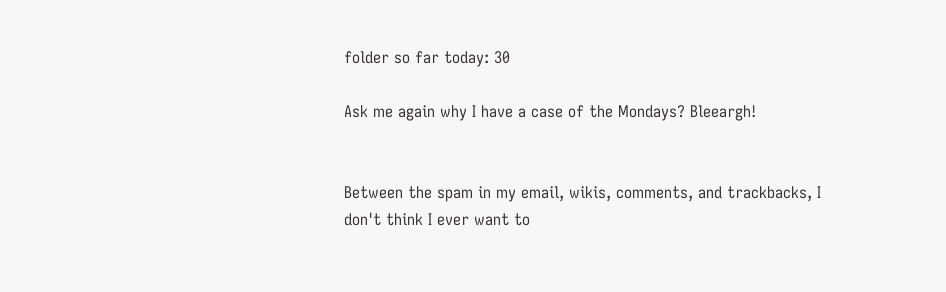folder so far today: 30

Ask me again why I have a case of the Mondays? Bleeargh!


Between the spam in my email, wikis, comments, and trackbacks, I don't think I ever want to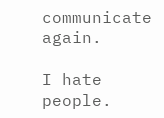communicate again.

I hate people.